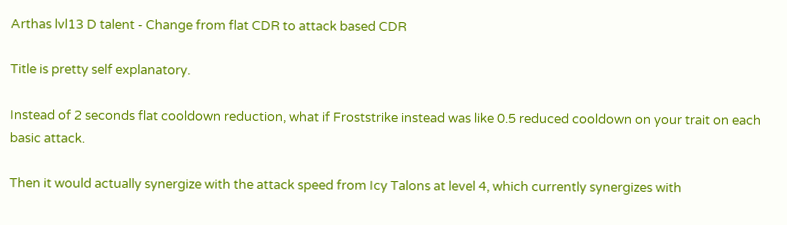Arthas lvl13 D talent - Change from flat CDR to attack based CDR

Title is pretty self explanatory.

Instead of 2 seconds flat cooldown reduction, what if Froststrike instead was like 0.5 reduced cooldown on your trait on each basic attack.

Then it would actually synergize with the attack speed from Icy Talons at level 4, which currently synergizes with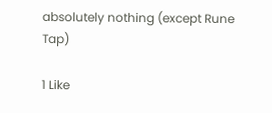absolutely nothing (except Rune Tap)

1 Like